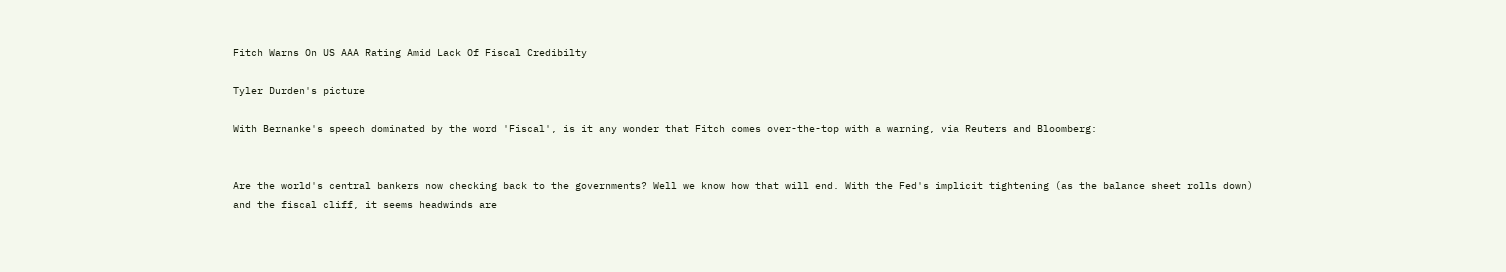Fitch Warns On US AAA Rating Amid Lack Of Fiscal Credibilty

Tyler Durden's picture

With Bernanke's speech dominated by the word 'Fiscal', is it any wonder that Fitch comes over-the-top with a warning, via Reuters and Bloomberg:


Are the world's central bankers now checking back to the governments? Well we know how that will end. With the Fed's implicit tightening (as the balance sheet rolls down) and the fiscal cliff, it seems headwinds are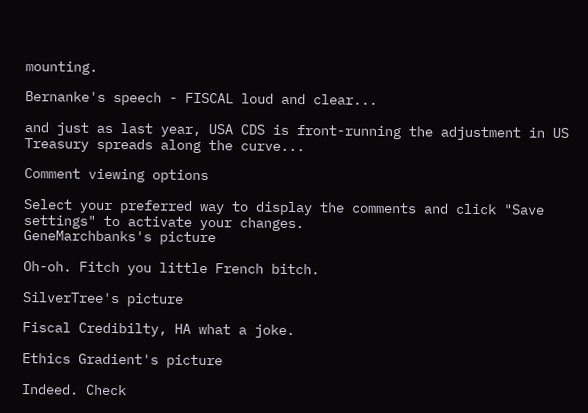mounting.

Bernanke's speech - FISCAL loud and clear...

and just as last year, USA CDS is front-running the adjustment in US Treasury spreads along the curve...

Comment viewing options

Select your preferred way to display the comments and click "Save settings" to activate your changes.
GeneMarchbanks's picture

Oh-oh. Fitch you little French bitch.

SilverTree's picture

Fiscal Credibilty, HA what a joke.

Ethics Gradient's picture

Indeed. Check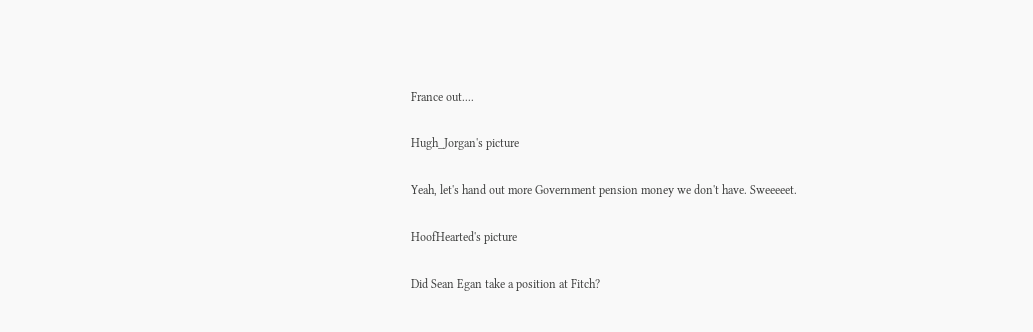France out....

Hugh_Jorgan's picture

Yeah, let's hand out more Government pension money we don't have. Sweeeeet.

HoofHearted's picture

Did Sean Egan take a position at Fitch?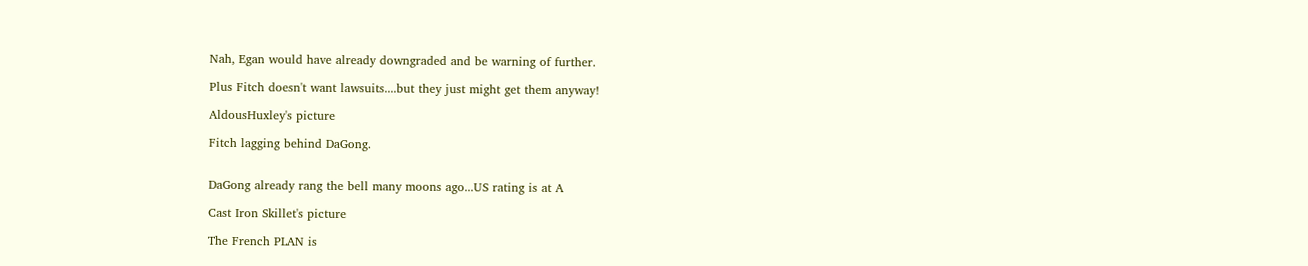Nah, Egan would have already downgraded and be warning of further.

Plus Fitch doesn't want lawsuits....but they just might get them anyway!

AldousHuxley's picture

Fitch lagging behind DaGong.


DaGong already rang the bell many moons ago...US rating is at A

Cast Iron Skillet's picture

The French PLAN is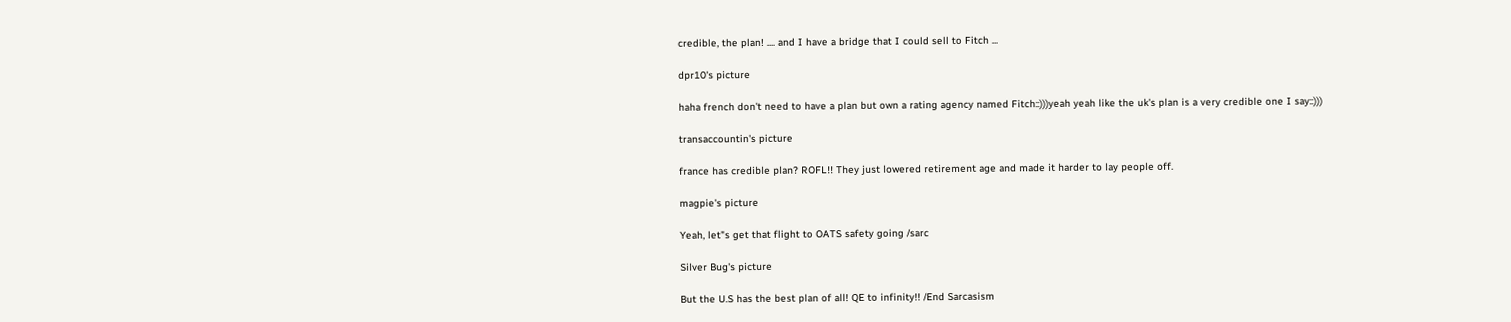credible, the plan! .... and I have a bridge that I could sell to Fitch ...

dpr10's picture

haha french don't need to have a plan but own a rating agency named Fitch::)))yeah yeah like the uk's plan is a very credible one I say::)))

transaccountin's picture

france has credible plan? ROFL!! They just lowered retirement age and made it harder to lay people off.

magpie's picture

Yeah, let"s get that flight to OATS safety going /sarc

Silver Bug's picture

But the U.S has the best plan of all! QE to infinity!! /End Sarcasism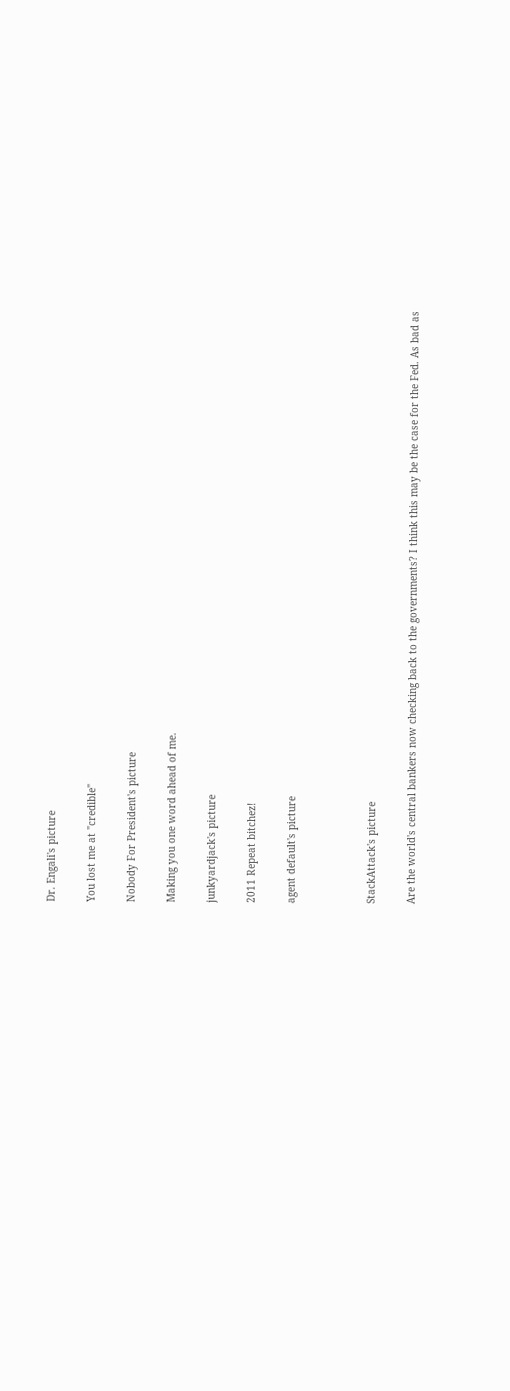Dr. Engali's picture

You lost me at "credible"

Nobody For President's picture

Making you one word ahead of me.

junkyardjack's picture

2011 Repeat bitchez!

agent default's picture



StackAttack's picture

Are the world's central bankers now checking back to the governments? I think this may be the case for the Fed. As bad as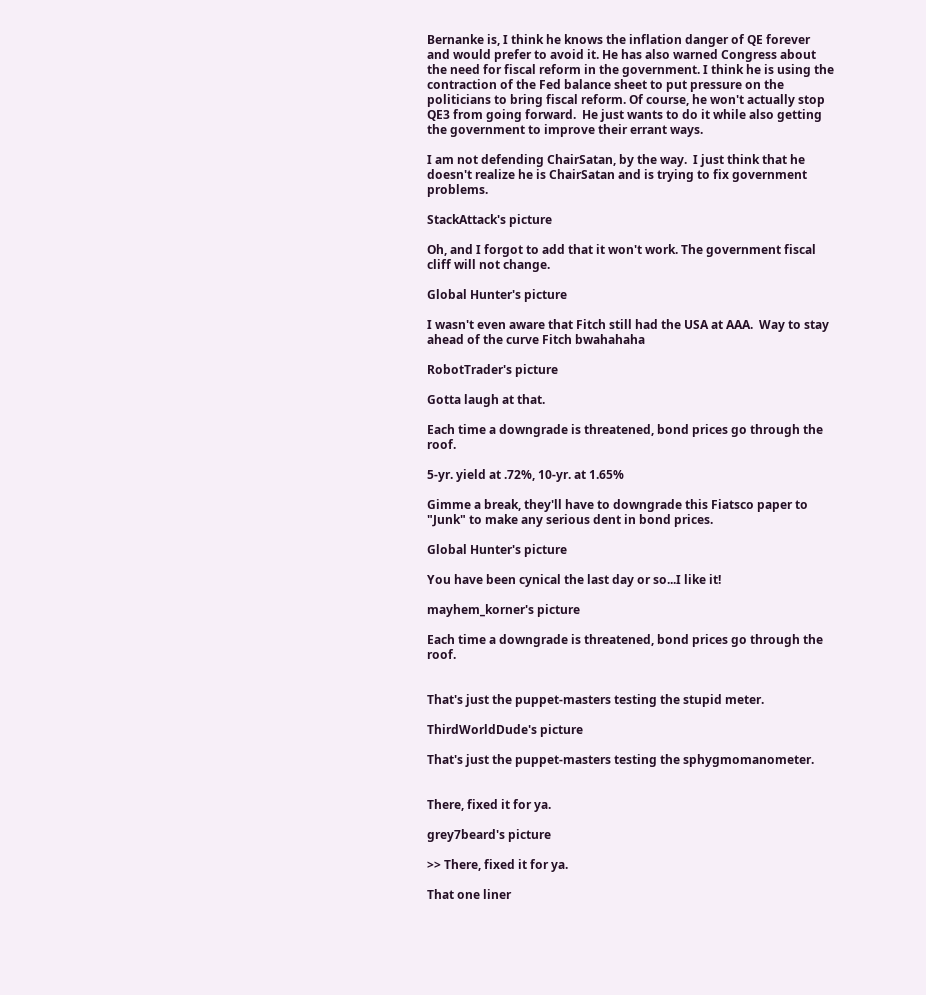Bernanke is, I think he knows the inflation danger of QE forever and would prefer to avoid it. He has also warned Congress about the need for fiscal reform in the government. I think he is using the contraction of the Fed balance sheet to put pressure on the politicians to bring fiscal reform. Of course, he won't actually stop QE3 from going forward.  He just wants to do it while also getting the government to improve their errant ways.

I am not defending ChairSatan, by the way.  I just think that he doesn't realize he is ChairSatan and is trying to fix government problems.

StackAttack's picture

Oh, and I forgot to add that it won't work. The government fiscal cliff will not change.

Global Hunter's picture

I wasn't even aware that Fitch still had the USA at AAA.  Way to stay ahead of the curve Fitch bwahahaha

RobotTrader's picture

Gotta laugh at that.

Each time a downgrade is threatened, bond prices go through the roof.

5-yr. yield at .72%, 10-yr. at 1.65%

Gimme a break, they'll have to downgrade this Fiatsco paper to "Junk" to make any serious dent in bond prices.

Global Hunter's picture

You have been cynical the last day or so...I like it!

mayhem_korner's picture

Each time a downgrade is threatened, bond prices go through the roof.


That's just the puppet-masters testing the stupid meter.

ThirdWorldDude's picture

That's just the puppet-masters testing the sphygmomanometer.


There, fixed it for ya.

grey7beard's picture

>> There, fixed it for ya.

That one liner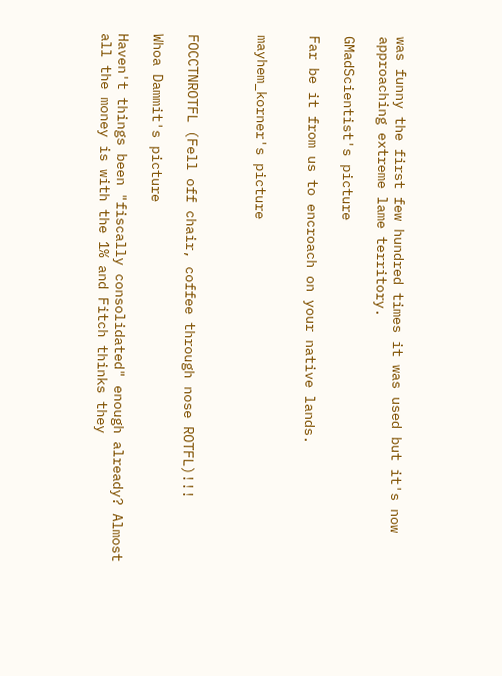was funny the first few hundred times it was used but it's now approaching extreme lame territory.

GMadScientist's picture

Far be it from us to encroach on your native lands.


mayhem_korner's picture



FOCCTNROTFL (Fell off chair, coffee through nose ROTFL)!!!

Whoa Dammit's picture

Haven't things been "fiscally consolidated" enough already? Almost all the money is with the 1% and Fitch thinks they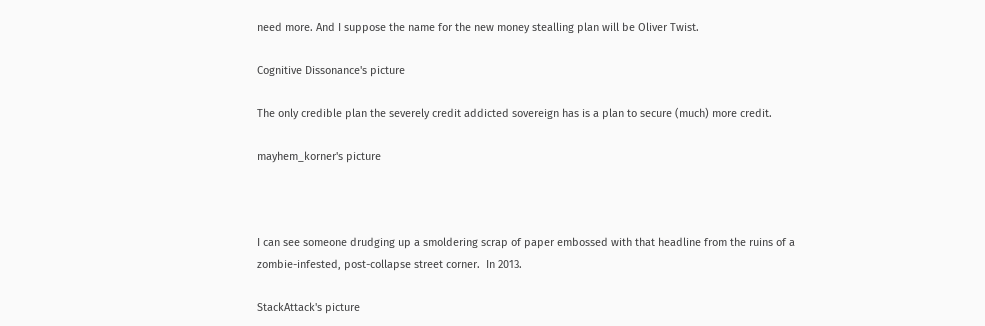need more. And I suppose the name for the new money stealling plan will be Oliver Twist.

Cognitive Dissonance's picture

The only credible plan the severely credit addicted sovereign has is a plan to secure (much) more credit.

mayhem_korner's picture



I can see someone drudging up a smoldering scrap of paper embossed with that headline from the ruins of a zombie-infested, post-collapse street corner.  In 2013.

StackAttack's picture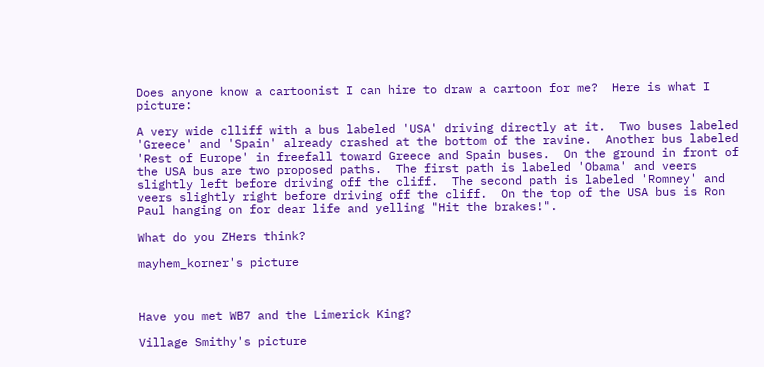Does anyone know a cartoonist I can hire to draw a cartoon for me?  Here is what I picture:

A very wide clliff with a bus labeled 'USA' driving directly at it.  Two buses labeled 'Greece' and 'Spain' already crashed at the bottom of the ravine.  Another bus labeled 'Rest of Europe' in freefall toward Greece and Spain buses.  On the ground in front of the USA bus are two proposed paths.  The first path is labeled 'Obama' and veers slightly left before driving off the cliff.  The second path is labeled 'Romney' and veers slightly right before driving off the cliff.  On the top of the USA bus is Ron Paul hanging on for dear life and yelling "Hit the brakes!".

What do you ZHers think?

mayhem_korner's picture



Have you met WB7 and the Limerick King?

Village Smithy's picture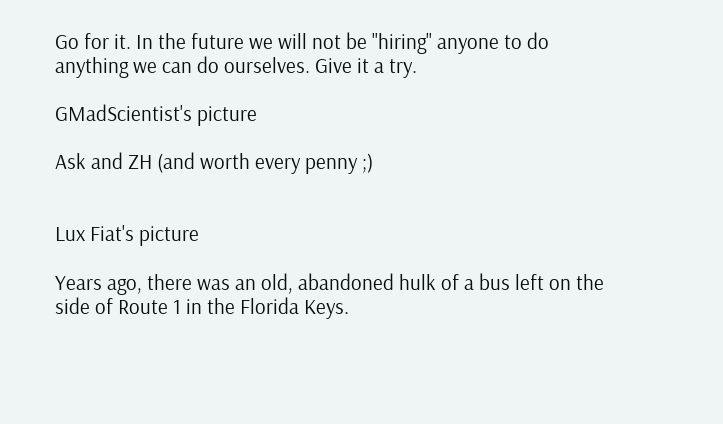Go for it. In the future we will not be "hiring" anyone to do anything we can do ourselves. Give it a try.

GMadScientist's picture

Ask and ZH (and worth every penny ;)


Lux Fiat's picture

Years ago, there was an old, abandoned hulk of a bus left on the side of Route 1 in the Florida Keys.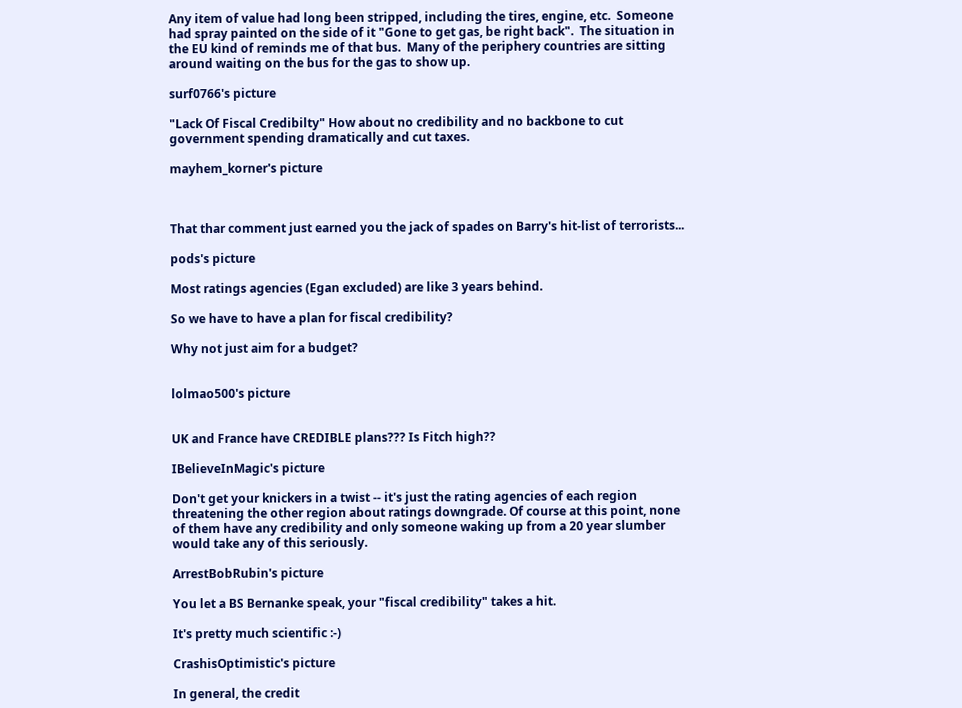Any item of value had long been stripped, including the tires, engine, etc.  Someone had spray painted on the side of it "Gone to get gas, be right back".  The situation in the EU kind of reminds me of that bus.  Many of the periphery countries are sitting around waiting on the bus for the gas to show up.

surf0766's picture

"Lack Of Fiscal Credibilty" How about no credibility and no backbone to cut government spending dramatically and cut taxes.

mayhem_korner's picture



That thar comment just earned you the jack of spades on Barry's hit-list of terrorists...

pods's picture

Most ratings agencies (Egan excluded) are like 3 years behind.

So we have to have a plan for fiscal credibility?

Why not just aim for a budget?


lolmao500's picture


UK and France have CREDIBLE plans??? Is Fitch high??

IBelieveInMagic's picture

Don't get your knickers in a twist -- it's just the rating agencies of each region threatening the other region about ratings downgrade. Of course at this point, none of them have any credibility and only someone waking up from a 20 year slumber would take any of this seriously.

ArrestBobRubin's picture

You let a BS Bernanke speak, your "fiscal credibility" takes a hit.

It's pretty much scientific :-)

CrashisOptimistic's picture

In general, the credit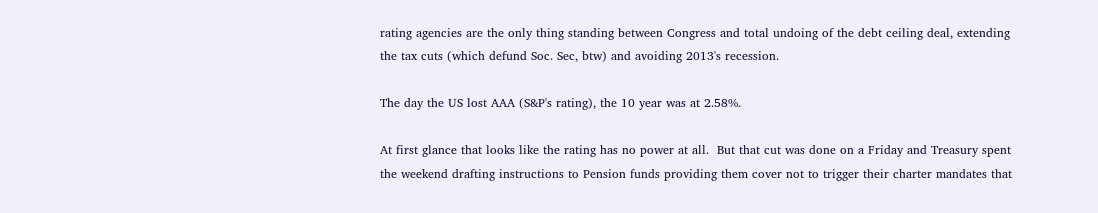rating agencies are the only thing standing between Congress and total undoing of the debt ceiling deal, extending the tax cuts (which defund Soc. Sec, btw) and avoiding 2013's recession.

The day the US lost AAA (S&P's rating), the 10 year was at 2.58%.

At first glance that looks like the rating has no power at all.  But that cut was done on a Friday and Treasury spent the weekend drafting instructions to Pension funds providing them cover not to trigger their charter mandates that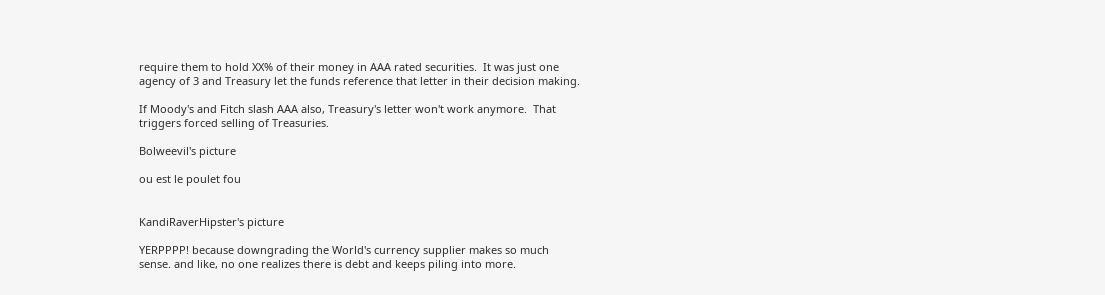require them to hold XX% of their money in AAA rated securities.  It was just one agency of 3 and Treasury let the funds reference that letter in their decision making.

If Moody's and Fitch slash AAA also, Treasury's letter won't work anymore.  That triggers forced selling of Treasuries.

Bolweevil's picture

ou est le poulet fou


KandiRaverHipster's picture

YERPPPP! because downgrading the World's currency supplier makes so much sense. and like, no one realizes there is debt and keeps piling into more.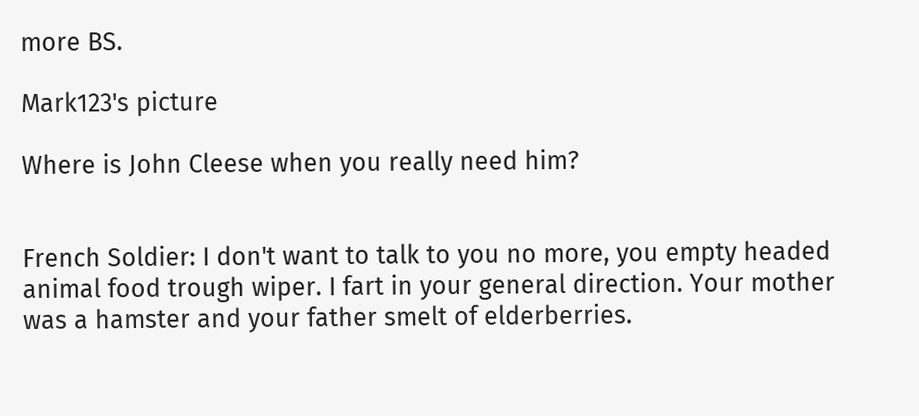more BS.

Mark123's picture

Where is John Cleese when you really need him?


French Soldier: I don't want to talk to you no more, you empty headed animal food trough wiper. I fart in your general direction. Your mother was a hamster and your father smelt of elderberries.